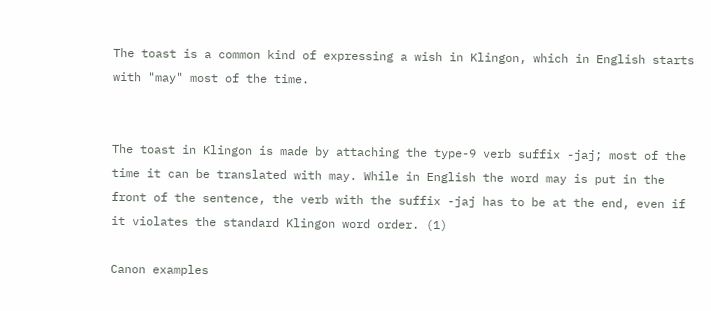The toast is a common kind of expressing a wish in Klingon, which in English starts with "may" most of the time.


The toast in Klingon is made by attaching the type-9 verb suffix -jaj; most of the time it can be translated with may. While in English the word may is put in the front of the sentence, the verb with the suffix -jaj has to be at the end, even if it violates the standard Klingon word order. (1)

Canon examples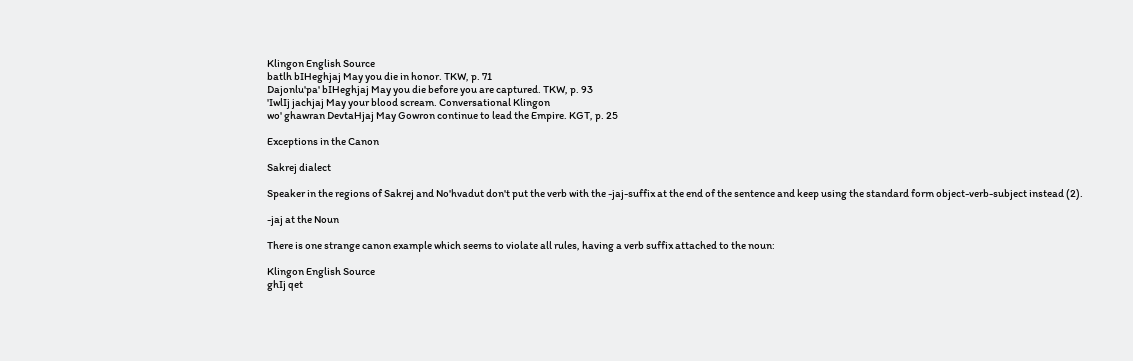Klingon English Source
batlh bIHeghjaj May you die in honor. TKW, p. 71
Dajonlu'pa' bIHeghjaj May you die before you are captured. TKW, p. 93
'IwlIj jachjaj May your blood scream. Conversational Klingon
wo' ghawran DevtaHjaj May Gowron continue to lead the Empire. KGT, p. 25

Exceptions in the Canon

Sakrej dialect

Speaker in the regions of Sakrej and No'hvadut don't put the verb with the -jaj-suffix at the end of the sentence and keep using the standard form object-verb-subject instead (2).

-jaj at the Noun

There is one strange canon example which seems to violate all rules, having a verb suffix attached to the noun:

Klingon English Source
ghIj qet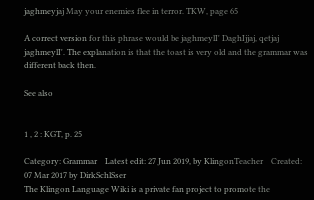jaghmeyjaj May your enemies flee in terror. TKW, page 65

A correct version for this phrase would be jaghmeylI' DaghIjjaj, qetjaj jaghmeylI'. The explanation is that the toast is very old and the grammar was different back then.

See also


1 , 2 : KGT, p. 25

Category: Grammar    Latest edit: 27 Jun 2019, by KlingonTeacher    Created: 07 Mar 2017 by DirkSchlSser
The Klingon Language Wiki is a private fan project to promote the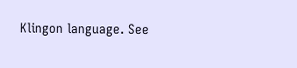Klingon language. See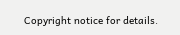Copyright notice for details.